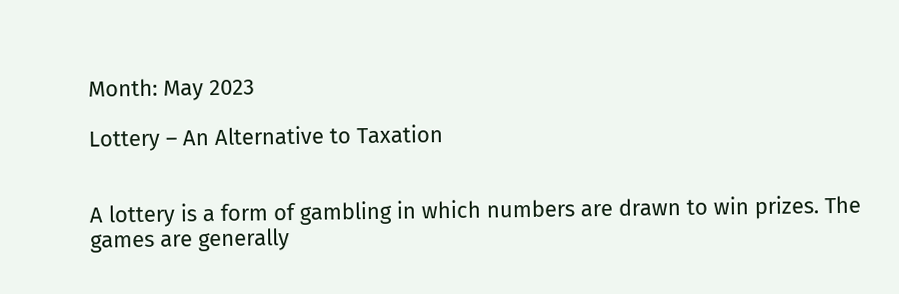Month: May 2023

Lottery – An Alternative to Taxation


A lottery is a form of gambling in which numbers are drawn to win prizes. The games are generally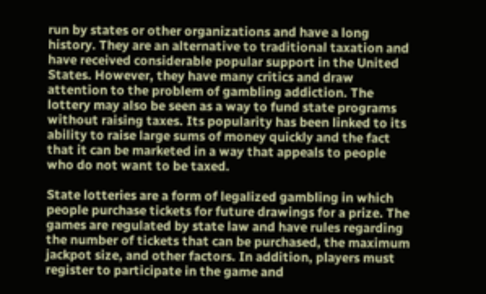run by states or other organizations and have a long history. They are an alternative to traditional taxation and have received considerable popular support in the United States. However, they have many critics and draw attention to the problem of gambling addiction. The lottery may also be seen as a way to fund state programs without raising taxes. Its popularity has been linked to its ability to raise large sums of money quickly and the fact that it can be marketed in a way that appeals to people who do not want to be taxed.

State lotteries are a form of legalized gambling in which people purchase tickets for future drawings for a prize. The games are regulated by state law and have rules regarding the number of tickets that can be purchased, the maximum jackpot size, and other factors. In addition, players must register to participate in the game and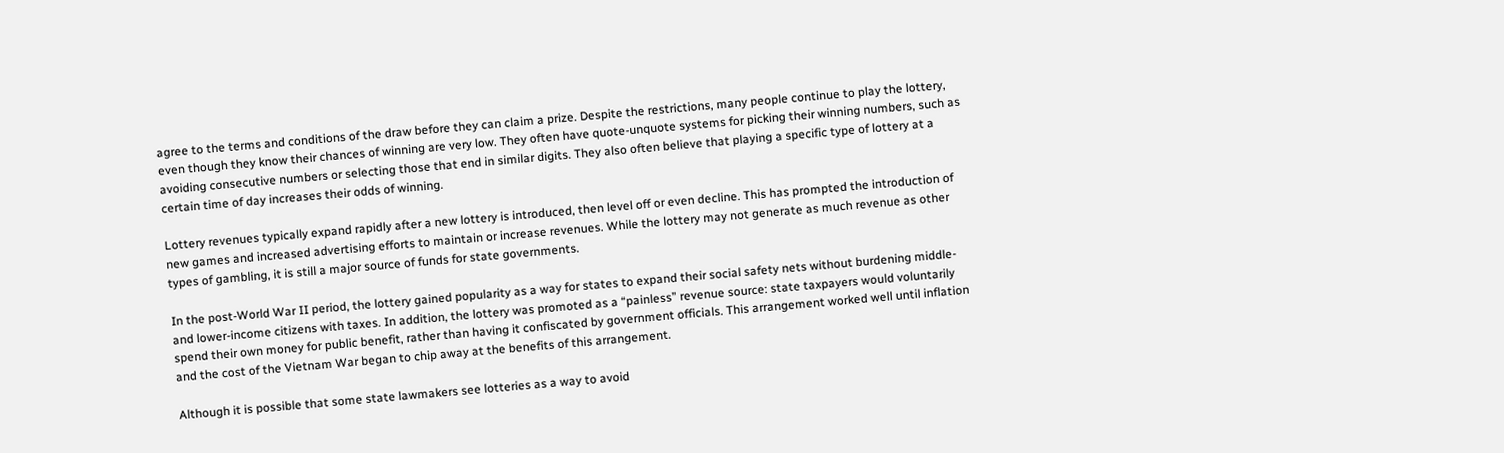agree to the terms and conditions of the draw before they can claim a prize. Despite the restrictions, many people continue to play the lottery, even though they know their chances of winning are very low. They often have quote-unquote systems for picking their winning numbers, such as avoiding consecutive numbers or selecting those that end in similar digits. They also often believe that playing a specific type of lottery at a certain time of day increases their odds of winning.

Lottery revenues typically expand rapidly after a new lottery is introduced, then level off or even decline. This has prompted the introduction of new games and increased advertising efforts to maintain or increase revenues. While the lottery may not generate as much revenue as other types of gambling, it is still a major source of funds for state governments.

In the post-World War II period, the lottery gained popularity as a way for states to expand their social safety nets without burdening middle- and lower-income citizens with taxes. In addition, the lottery was promoted as a “painless” revenue source: state taxpayers would voluntarily spend their own money for public benefit, rather than having it confiscated by government officials. This arrangement worked well until inflation and the cost of the Vietnam War began to chip away at the benefits of this arrangement.

Although it is possible that some state lawmakers see lotteries as a way to avoid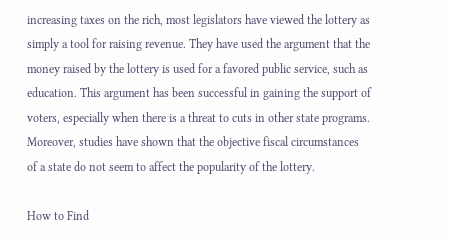increasing taxes on the rich, most legislators have viewed the lottery as simply a tool for raising revenue. They have used the argument that the money raised by the lottery is used for a favored public service, such as education. This argument has been successful in gaining the support of voters, especially when there is a threat to cuts in other state programs. Moreover, studies have shown that the objective fiscal circumstances of a state do not seem to affect the popularity of the lottery.

How to Find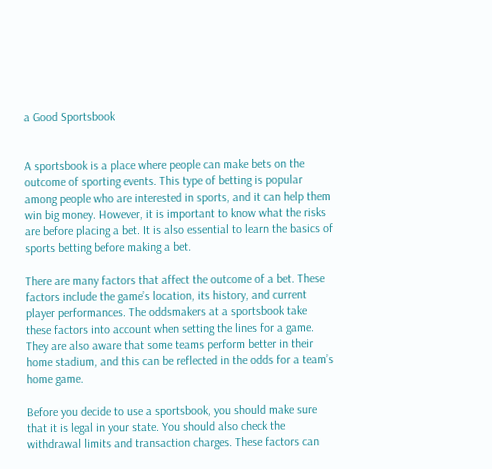a Good Sportsbook


A sportsbook is a place where people can make bets on the outcome of sporting events. This type of betting is popular among people who are interested in sports, and it can help them win big money. However, it is important to know what the risks are before placing a bet. It is also essential to learn the basics of sports betting before making a bet.

There are many factors that affect the outcome of a bet. These factors include the game’s location, its history, and current player performances. The oddsmakers at a sportsbook take these factors into account when setting the lines for a game. They are also aware that some teams perform better in their home stadium, and this can be reflected in the odds for a team’s home game.

Before you decide to use a sportsbook, you should make sure that it is legal in your state. You should also check the withdrawal limits and transaction charges. These factors can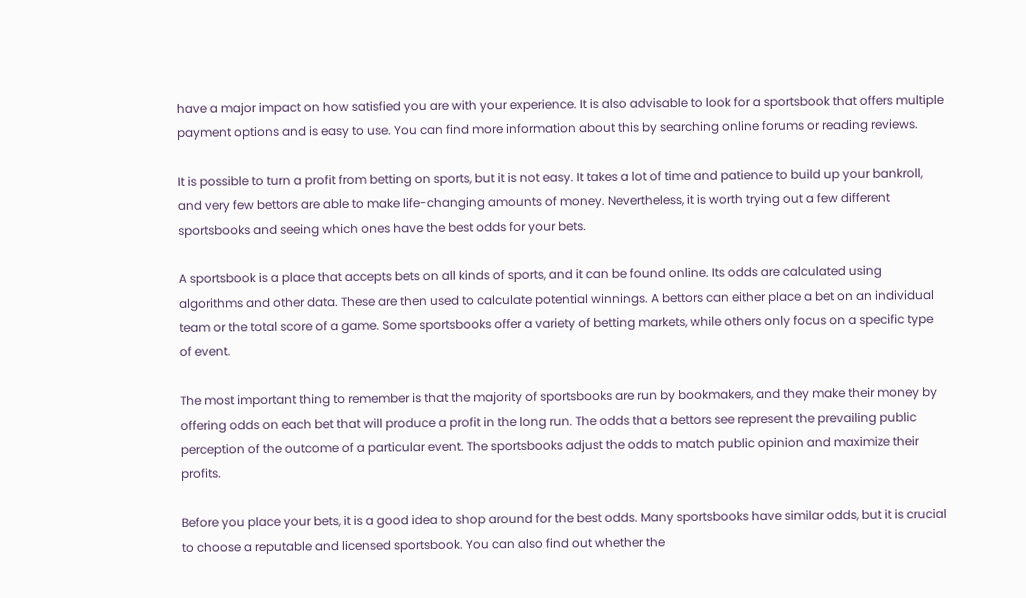have a major impact on how satisfied you are with your experience. It is also advisable to look for a sportsbook that offers multiple payment options and is easy to use. You can find more information about this by searching online forums or reading reviews.

It is possible to turn a profit from betting on sports, but it is not easy. It takes a lot of time and patience to build up your bankroll, and very few bettors are able to make life-changing amounts of money. Nevertheless, it is worth trying out a few different sportsbooks and seeing which ones have the best odds for your bets.

A sportsbook is a place that accepts bets on all kinds of sports, and it can be found online. Its odds are calculated using algorithms and other data. These are then used to calculate potential winnings. A bettors can either place a bet on an individual team or the total score of a game. Some sportsbooks offer a variety of betting markets, while others only focus on a specific type of event.

The most important thing to remember is that the majority of sportsbooks are run by bookmakers, and they make their money by offering odds on each bet that will produce a profit in the long run. The odds that a bettors see represent the prevailing public perception of the outcome of a particular event. The sportsbooks adjust the odds to match public opinion and maximize their profits.

Before you place your bets, it is a good idea to shop around for the best odds. Many sportsbooks have similar odds, but it is crucial to choose a reputable and licensed sportsbook. You can also find out whether the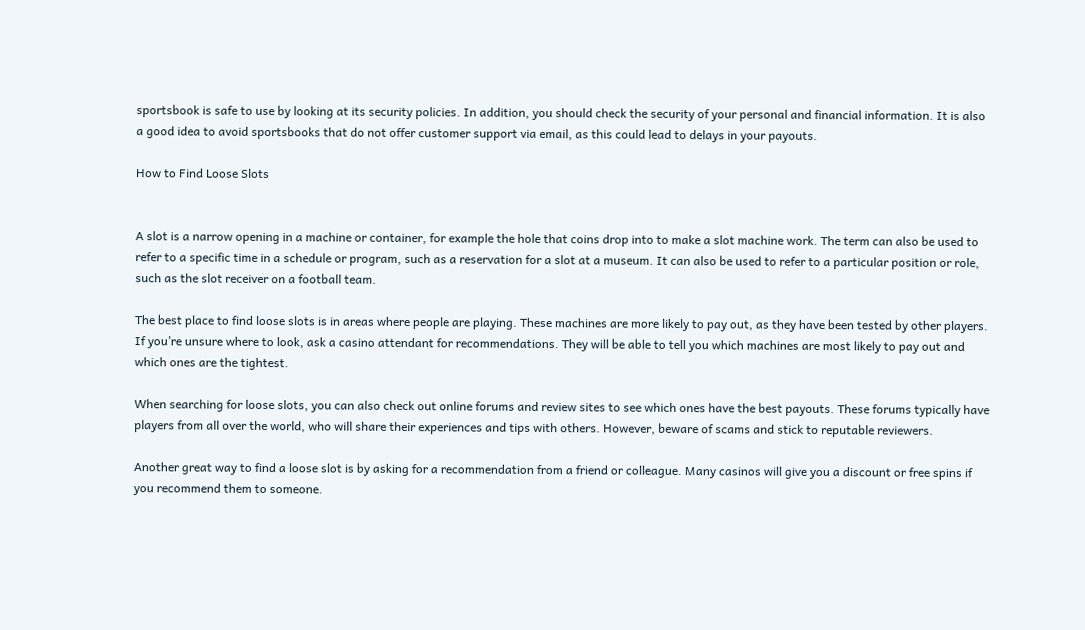sportsbook is safe to use by looking at its security policies. In addition, you should check the security of your personal and financial information. It is also a good idea to avoid sportsbooks that do not offer customer support via email, as this could lead to delays in your payouts.

How to Find Loose Slots


A slot is a narrow opening in a machine or container, for example the hole that coins drop into to make a slot machine work. The term can also be used to refer to a specific time in a schedule or program, such as a reservation for a slot at a museum. It can also be used to refer to a particular position or role, such as the slot receiver on a football team.

The best place to find loose slots is in areas where people are playing. These machines are more likely to pay out, as they have been tested by other players. If you’re unsure where to look, ask a casino attendant for recommendations. They will be able to tell you which machines are most likely to pay out and which ones are the tightest.

When searching for loose slots, you can also check out online forums and review sites to see which ones have the best payouts. These forums typically have players from all over the world, who will share their experiences and tips with others. However, beware of scams and stick to reputable reviewers.

Another great way to find a loose slot is by asking for a recommendation from a friend or colleague. Many casinos will give you a discount or free spins if you recommend them to someone.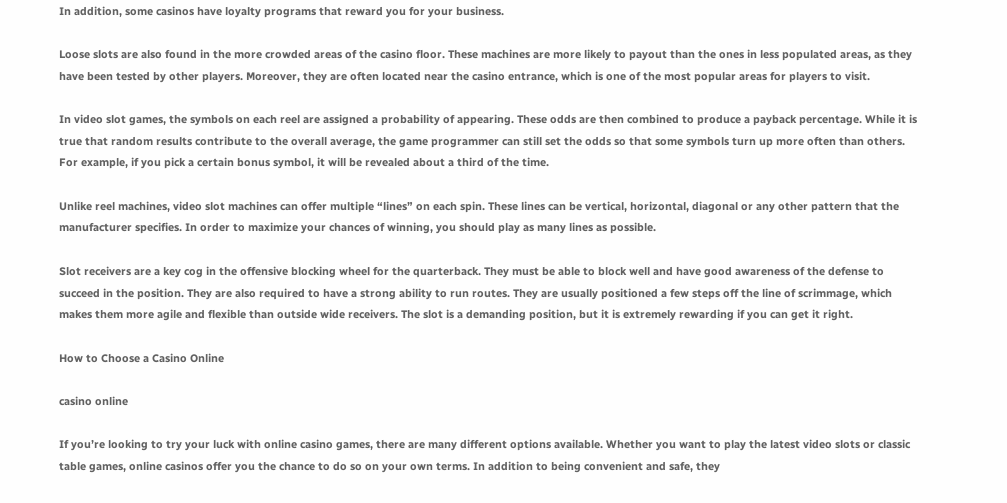In addition, some casinos have loyalty programs that reward you for your business.

Loose slots are also found in the more crowded areas of the casino floor. These machines are more likely to payout than the ones in less populated areas, as they have been tested by other players. Moreover, they are often located near the casino entrance, which is one of the most popular areas for players to visit.

In video slot games, the symbols on each reel are assigned a probability of appearing. These odds are then combined to produce a payback percentage. While it is true that random results contribute to the overall average, the game programmer can still set the odds so that some symbols turn up more often than others. For example, if you pick a certain bonus symbol, it will be revealed about a third of the time.

Unlike reel machines, video slot machines can offer multiple “lines” on each spin. These lines can be vertical, horizontal, diagonal or any other pattern that the manufacturer specifies. In order to maximize your chances of winning, you should play as many lines as possible.

Slot receivers are a key cog in the offensive blocking wheel for the quarterback. They must be able to block well and have good awareness of the defense to succeed in the position. They are also required to have a strong ability to run routes. They are usually positioned a few steps off the line of scrimmage, which makes them more agile and flexible than outside wide receivers. The slot is a demanding position, but it is extremely rewarding if you can get it right.

How to Choose a Casino Online

casino online

If you’re looking to try your luck with online casino games, there are many different options available. Whether you want to play the latest video slots or classic table games, online casinos offer you the chance to do so on your own terms. In addition to being convenient and safe, they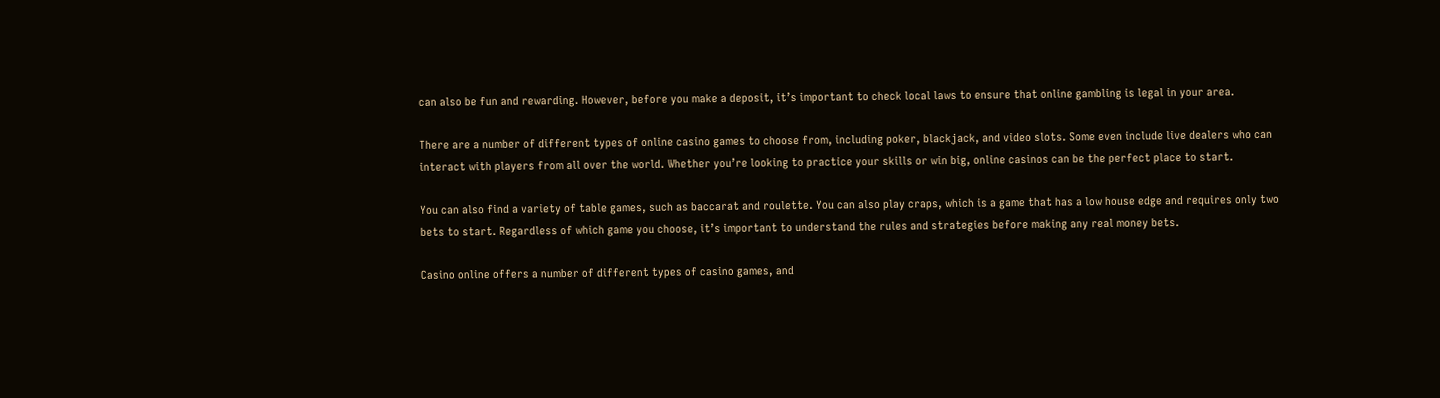can also be fun and rewarding. However, before you make a deposit, it’s important to check local laws to ensure that online gambling is legal in your area.

There are a number of different types of online casino games to choose from, including poker, blackjack, and video slots. Some even include live dealers who can interact with players from all over the world. Whether you’re looking to practice your skills or win big, online casinos can be the perfect place to start.

You can also find a variety of table games, such as baccarat and roulette. You can also play craps, which is a game that has a low house edge and requires only two bets to start. Regardless of which game you choose, it’s important to understand the rules and strategies before making any real money bets.

Casino online offers a number of different types of casino games, and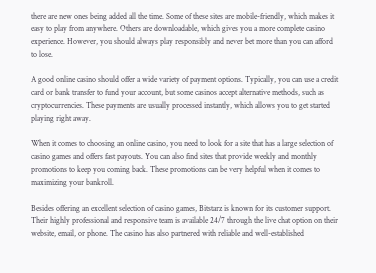there are new ones being added all the time. Some of these sites are mobile-friendly, which makes it easy to play from anywhere. Others are downloadable, which gives you a more complete casino experience. However, you should always play responsibly and never bet more than you can afford to lose.

A good online casino should offer a wide variety of payment options. Typically, you can use a credit card or bank transfer to fund your account, but some casinos accept alternative methods, such as cryptocurrencies. These payments are usually processed instantly, which allows you to get started playing right away.

When it comes to choosing an online casino, you need to look for a site that has a large selection of casino games and offers fast payouts. You can also find sites that provide weekly and monthly promotions to keep you coming back. These promotions can be very helpful when it comes to maximizing your bankroll.

Besides offering an excellent selection of casino games, Bitstarz is known for its customer support. Their highly professional and responsive team is available 24/7 through the live chat option on their website, email, or phone. The casino has also partnered with reliable and well-established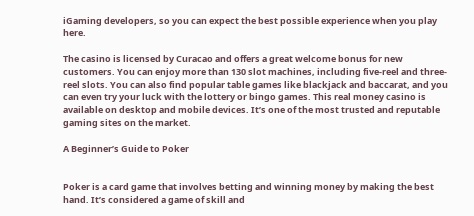iGaming developers, so you can expect the best possible experience when you play here.

The casino is licensed by Curacao and offers a great welcome bonus for new customers. You can enjoy more than 130 slot machines, including five-reel and three-reel slots. You can also find popular table games like blackjack and baccarat, and you can even try your luck with the lottery or bingo games. This real money casino is available on desktop and mobile devices. It’s one of the most trusted and reputable gaming sites on the market.

A Beginner’s Guide to Poker


Poker is a card game that involves betting and winning money by making the best hand. It’s considered a game of skill and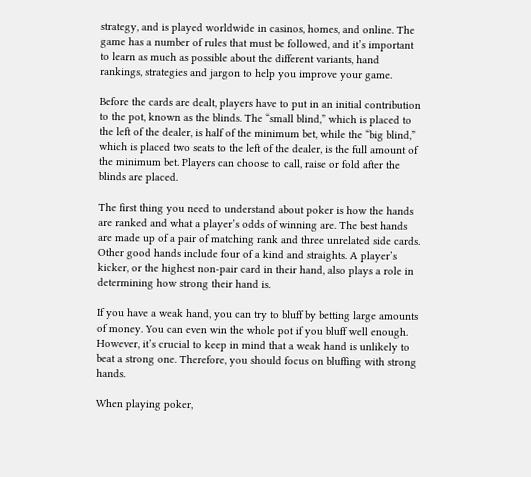strategy, and is played worldwide in casinos, homes, and online. The game has a number of rules that must be followed, and it’s important to learn as much as possible about the different variants, hand rankings, strategies and jargon to help you improve your game.

Before the cards are dealt, players have to put in an initial contribution to the pot, known as the blinds. The “small blind,” which is placed to the left of the dealer, is half of the minimum bet, while the “big blind,” which is placed two seats to the left of the dealer, is the full amount of the minimum bet. Players can choose to call, raise or fold after the blinds are placed.

The first thing you need to understand about poker is how the hands are ranked and what a player’s odds of winning are. The best hands are made up of a pair of matching rank and three unrelated side cards. Other good hands include four of a kind and straights. A player’s kicker, or the highest non-pair card in their hand, also plays a role in determining how strong their hand is.

If you have a weak hand, you can try to bluff by betting large amounts of money. You can even win the whole pot if you bluff well enough. However, it’s crucial to keep in mind that a weak hand is unlikely to beat a strong one. Therefore, you should focus on bluffing with strong hands.

When playing poker,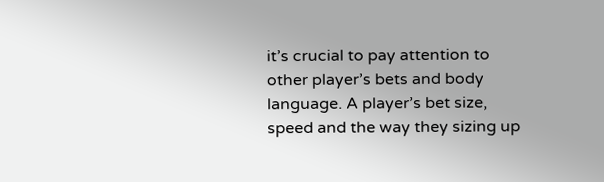it’s crucial to pay attention to other player’s bets and body language. A player’s bet size, speed and the way they sizing up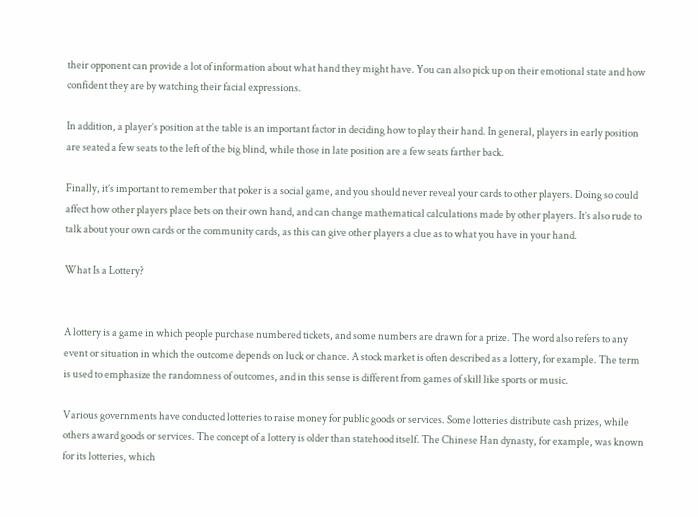their opponent can provide a lot of information about what hand they might have. You can also pick up on their emotional state and how confident they are by watching their facial expressions.

In addition, a player’s position at the table is an important factor in deciding how to play their hand. In general, players in early position are seated a few seats to the left of the big blind, while those in late position are a few seats farther back.

Finally, it’s important to remember that poker is a social game, and you should never reveal your cards to other players. Doing so could affect how other players place bets on their own hand, and can change mathematical calculations made by other players. It’s also rude to talk about your own cards or the community cards, as this can give other players a clue as to what you have in your hand.

What Is a Lottery?


A lottery is a game in which people purchase numbered tickets, and some numbers are drawn for a prize. The word also refers to any event or situation in which the outcome depends on luck or chance. A stock market is often described as a lottery, for example. The term is used to emphasize the randomness of outcomes, and in this sense is different from games of skill like sports or music.

Various governments have conducted lotteries to raise money for public goods or services. Some lotteries distribute cash prizes, while others award goods or services. The concept of a lottery is older than statehood itself. The Chinese Han dynasty, for example, was known for its lotteries, which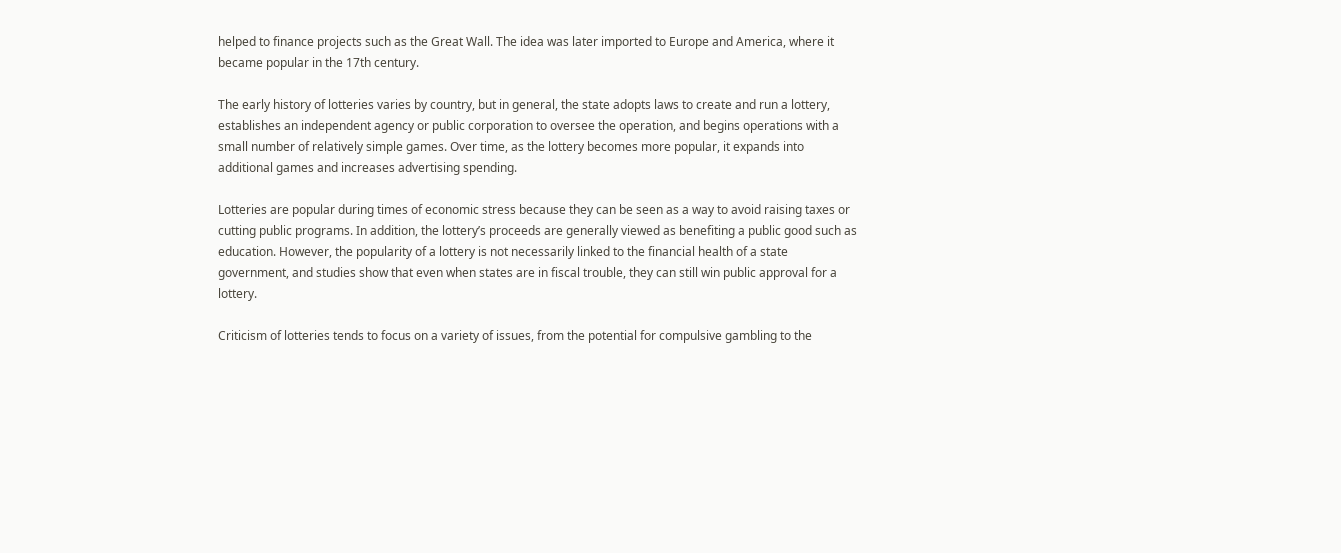helped to finance projects such as the Great Wall. The idea was later imported to Europe and America, where it became popular in the 17th century.

The early history of lotteries varies by country, but in general, the state adopts laws to create and run a lottery, establishes an independent agency or public corporation to oversee the operation, and begins operations with a small number of relatively simple games. Over time, as the lottery becomes more popular, it expands into additional games and increases advertising spending.

Lotteries are popular during times of economic stress because they can be seen as a way to avoid raising taxes or cutting public programs. In addition, the lottery’s proceeds are generally viewed as benefiting a public good such as education. However, the popularity of a lottery is not necessarily linked to the financial health of a state government, and studies show that even when states are in fiscal trouble, they can still win public approval for a lottery.

Criticism of lotteries tends to focus on a variety of issues, from the potential for compulsive gambling to the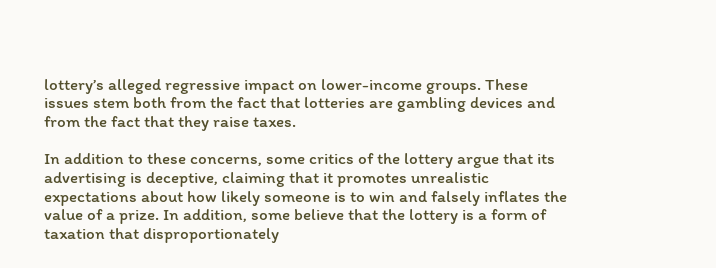lottery’s alleged regressive impact on lower-income groups. These issues stem both from the fact that lotteries are gambling devices and from the fact that they raise taxes.

In addition to these concerns, some critics of the lottery argue that its advertising is deceptive, claiming that it promotes unrealistic expectations about how likely someone is to win and falsely inflates the value of a prize. In addition, some believe that the lottery is a form of taxation that disproportionately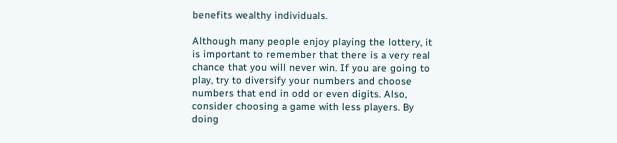benefits wealthy individuals.

Although many people enjoy playing the lottery, it is important to remember that there is a very real chance that you will never win. If you are going to play, try to diversify your numbers and choose numbers that end in odd or even digits. Also, consider choosing a game with less players. By doing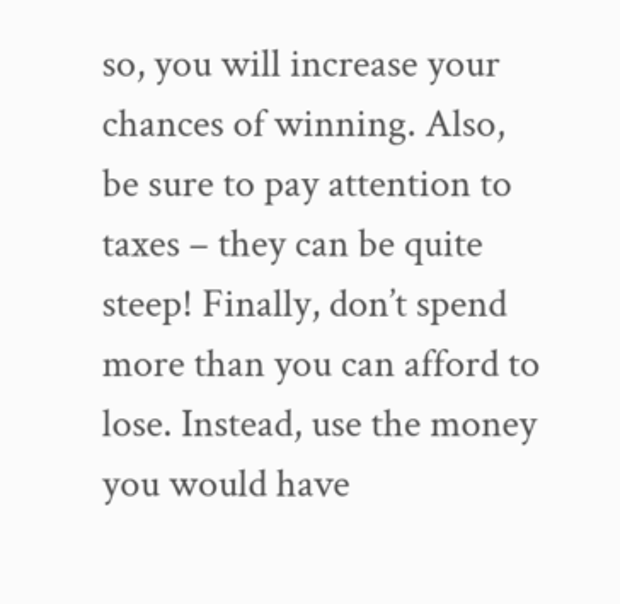so, you will increase your chances of winning. Also, be sure to pay attention to taxes – they can be quite steep! Finally, don’t spend more than you can afford to lose. Instead, use the money you would have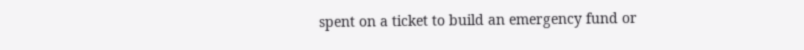spent on a ticket to build an emergency fund or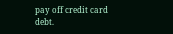pay off credit card debt.